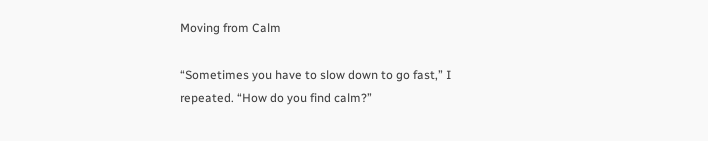Moving from Calm

“Sometimes you have to slow down to go fast,” I repeated. “How do you find calm?”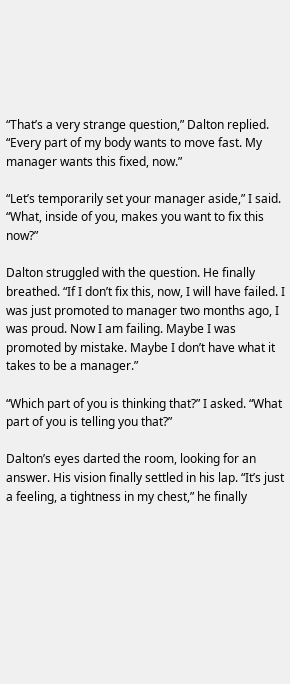“That’s a very strange question,” Dalton replied. “Every part of my body wants to move fast. My manager wants this fixed, now.”

“Let’s temporarily set your manager aside,” I said. “What, inside of you, makes you want to fix this now?”

Dalton struggled with the question. He finally breathed. “If I don’t fix this, now, I will have failed. I was just promoted to manager two months ago, I was proud. Now I am failing. Maybe I was promoted by mistake. Maybe I don’t have what it takes to be a manager.”

“Which part of you is thinking that?” I asked. “What part of you is telling you that?”

Dalton’s eyes darted the room, looking for an answer. His vision finally settled in his lap. “It’s just a feeling, a tightness in my chest,” he finally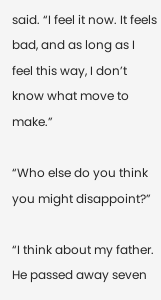said. “I feel it now. It feels bad, and as long as I feel this way, I don’t know what move to make.”

“Who else do you think you might disappoint?”

“I think about my father. He passed away seven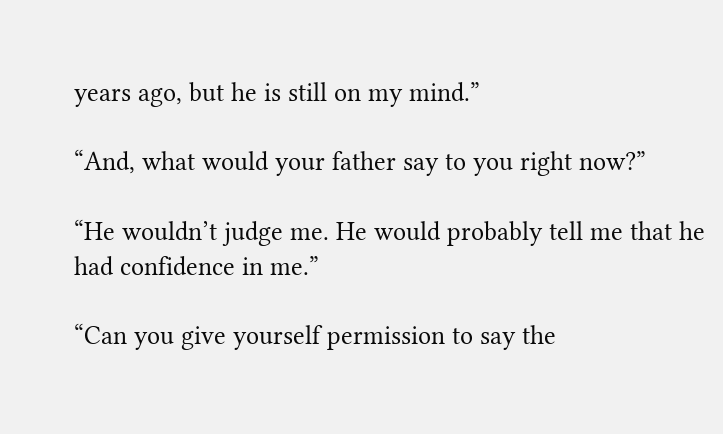years ago, but he is still on my mind.”

“And, what would your father say to you right now?”

“He wouldn’t judge me. He would probably tell me that he had confidence in me.”

“Can you give yourself permission to say the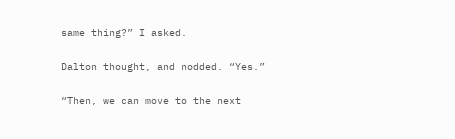same thing?” I asked.

Dalton thought, and nodded. “Yes.”

“Then, we can move to the next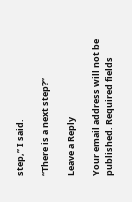step,” I said.

“There is a next step?”

Leave a Reply

Your email address will not be published. Required fields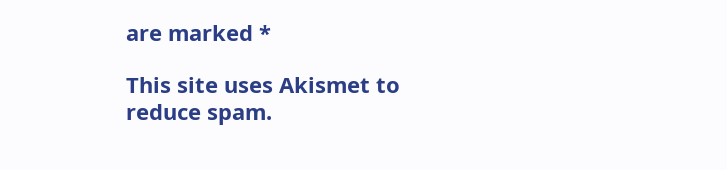are marked *

This site uses Akismet to reduce spam.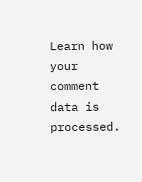Learn how your comment data is processed.